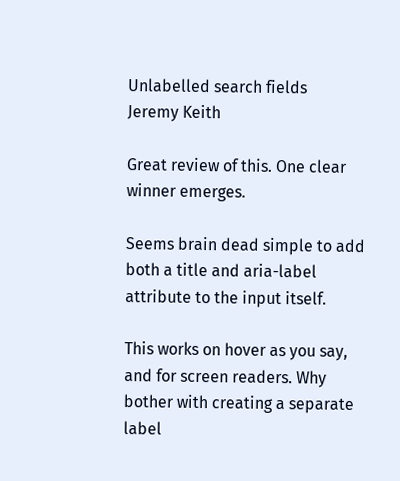Unlabelled search fields
Jeremy Keith

Great review of this. One clear winner emerges.

Seems brain dead simple to add both a title and aria-label attribute to the input itself.

This works on hover as you say, and for screen readers. Why bother with creating a separate label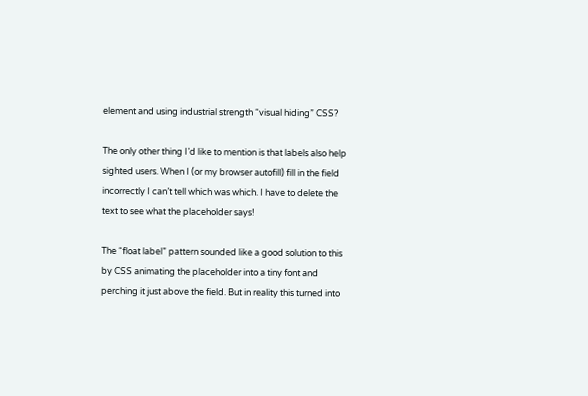element and using industrial strength “visual hiding” CSS?

The only other thing I’d like to mention is that labels also help sighted users. When I (or my browser autofill) fill in the field incorrectly I can’t tell which was which. I have to delete the text to see what the placeholder says!

The “float label” pattern sounded like a good solution to this by CSS animating the placeholder into a tiny font and perching it just above the field. But in reality this turned into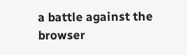a battle against the browser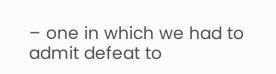– one in which we had to admit defeat to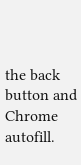the back button and Chrome autofill.